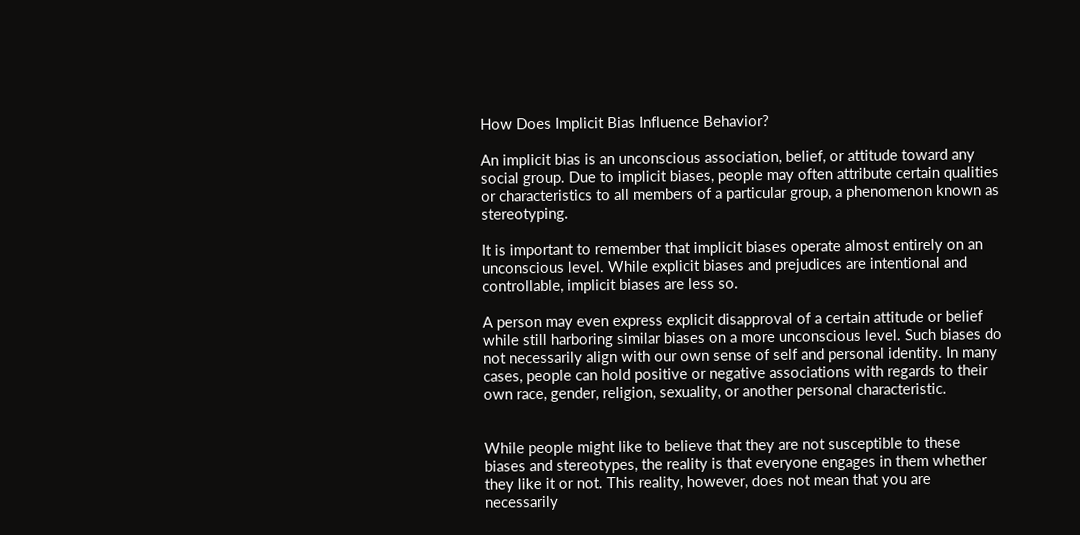How Does Implicit Bias Influence Behavior?

An implicit bias is an unconscious association, belief, or attitude toward any social group. Due to implicit biases, people may often attribute certain qualities or characteristics to all members of a particular group, a phenomenon known as stereotyping.

It is important to remember that implicit biases operate almost entirely on an unconscious level. While explicit biases and prejudices are intentional and controllable, implicit biases are less so.

A person may even express explicit disapproval of a certain attitude or belief while still harboring similar biases on a more unconscious level. Such biases do not necessarily align with our own sense of self and personal identity. In many cases, people can hold positive or negative associations with regards to their own race, gender, religion, sexuality, or another personal characteristic.


While people might like to believe that they are not susceptible to these biases and stereotypes, the reality is that everyone engages in them whether they like it or not. This reality, however, does not mean that you are necessarily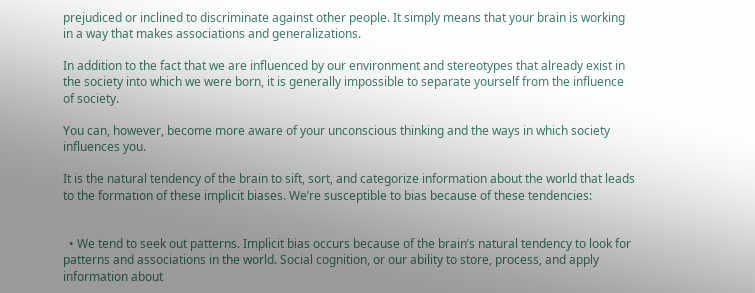prejudiced or inclined to discriminate against other people. It simply means that your brain is working in a way that makes associations and generalizations.

In addition to the fact that we are influenced by our environment and stereotypes that already exist in the society into which we were born, it is generally impossible to separate yourself from the influence of society.

You can, however, become more aware of your unconscious thinking and the ways in which society influences you.

It is the natural tendency of the brain to sift, sort, and categorize information about the world that leads to the formation of these implicit biases. We’re susceptible to bias because of these tendencies:


  • We tend to seek out patterns. Implicit bias occurs because of the brain’s natural tendency to look for patterns and associations in the world. Social cognition, or our ability to store, process, and apply information about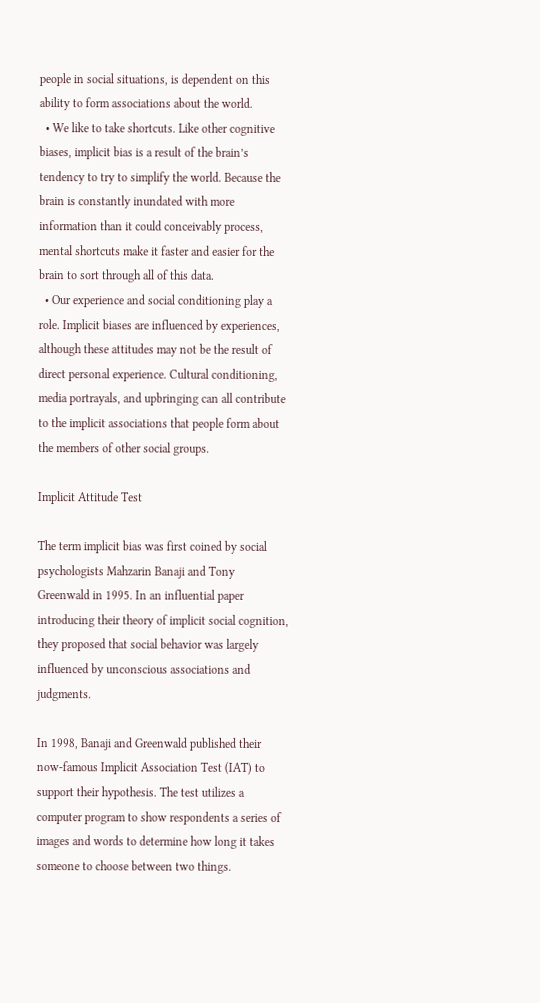people in social situations, is dependent on this ability to form associations about the world.
  • We like to take shortcuts. Like other cognitive biases, implicit bias is a result of the brain’s tendency to try to simplify the world. Because the brain is constantly inundated with more information than it could conceivably process, mental shortcuts make it faster and easier for the brain to sort through all of this data.
  • Our experience and social conditioning play a role. Implicit biases are influenced by experiences, although these attitudes may not be the result of direct personal experience. Cultural conditioning, media portrayals, and upbringing can all contribute to the implicit associations that people form about the members of other social groups.

Implicit Attitude Test

The term implicit bias was first coined by social psychologists Mahzarin Banaji and Tony Greenwald in 1995. In an influential paper introducing their theory of implicit social cognition, they proposed that social behavior was largely influenced by unconscious associations and judgments.

In 1998, Banaji and Greenwald published their now-famous Implicit Association Test (IAT) to support their hypothesis. The test utilizes a computer program to show respondents a series of images and words to determine how long it takes someone to choose between two things.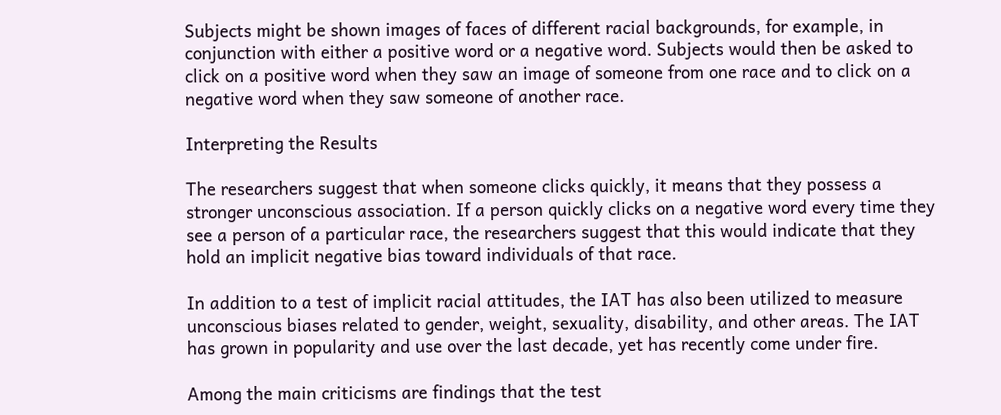Subjects might be shown images of faces of different racial backgrounds, for example, in conjunction with either a positive word or a negative word. Subjects would then be asked to click on a positive word when they saw an image of someone from one race and to click on a negative word when they saw someone of another race.

Interpreting the Results

The researchers suggest that when someone clicks quickly, it means that they possess a stronger unconscious association. If a person quickly clicks on a negative word every time they see a person of a particular race, the researchers suggest that this would indicate that they hold an implicit negative bias toward individuals of that race.

In addition to a test of implicit racial attitudes, the IAT has also been utilized to measure unconscious biases related to gender, weight, sexuality, disability, and other areas. The IAT has grown in popularity and use over the last decade, yet has recently come under fire.

Among the main criticisms are findings that the test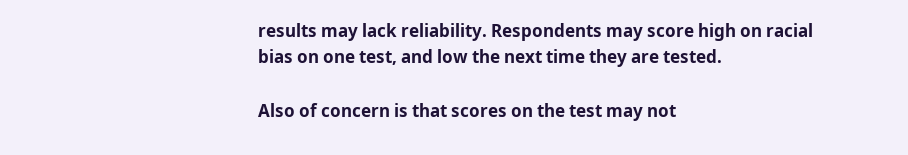results may lack reliability. Respondents may score high on racial bias on one test, and low the next time they are tested.

Also of concern is that scores on the test may not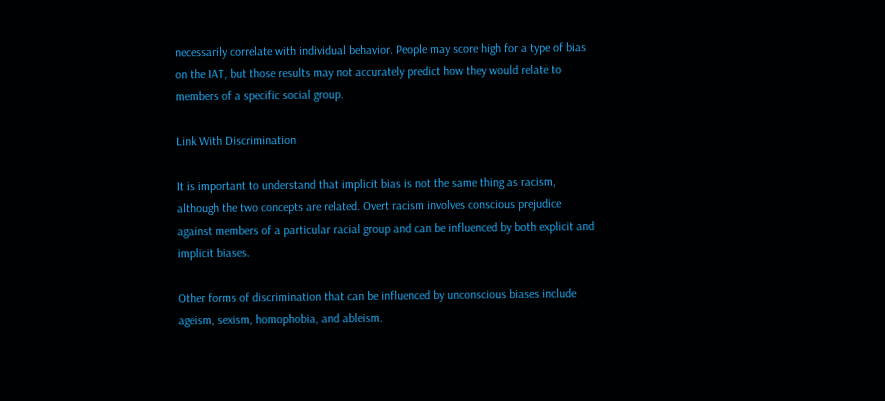necessarily correlate with individual behavior. People may score high for a type of bias on the IAT, but those results may not accurately predict how they would relate to members of a specific social group.

Link With Discrimination

It is important to understand that implicit bias is not the same thing as racism, although the two concepts are related. Overt racism involves conscious prejudice against members of a particular racial group and can be influenced by both explicit and implicit biases.

Other forms of discrimination that can be influenced by unconscious biases include ageism, sexism, homophobia, and ableism.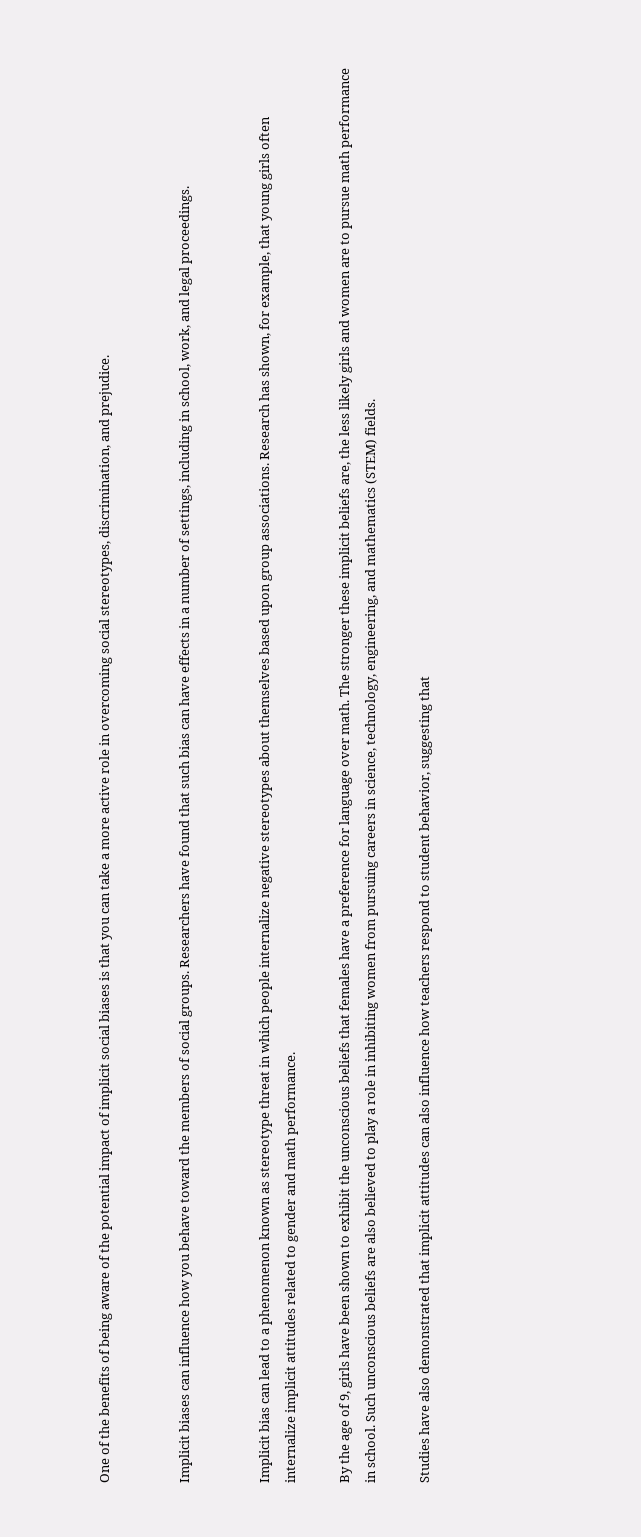One of the benefits of being aware of the potential impact of implicit social biases is that you can take a more active role in overcoming social stereotypes, discrimination, and prejudice.


Implicit biases can influence how you behave toward the members of social groups. Researchers have found that such bias can have effects in a number of settings, including in school, work, and legal proceedings.


Implicit bias can lead to a phenomenon known as stereotype threat in which people internalize negative stereotypes about themselves based upon group associations. Research has shown, for example, that young girls often internalize implicit attitudes related to gender and math performance.

By the age of 9, girls have been shown to exhibit the unconscious beliefs that females have a preference for language over math. The stronger these implicit beliefs are, the less likely girls and women are to pursue math performance in school. Such unconscious beliefs are also believed to play a role in inhibiting women from pursuing careers in science, technology, engineering, and mathematics (STEM) fields.

Studies have also demonstrated that implicit attitudes can also influence how teachers respond to student behavior, suggesting that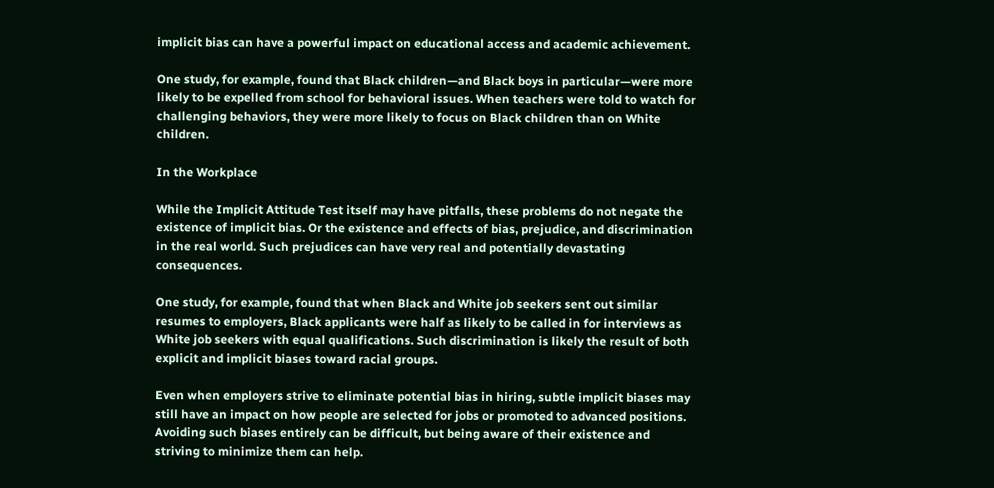implicit bias can have a powerful impact on educational access and academic achievement.

One study, for example, found that Black children—and Black boys in particular—were more likely to be expelled from school for behavioral issues. When teachers were told to watch for challenging behaviors, they were more likely to focus on Black children than on White children.

In the Workplace

While the Implicit Attitude Test itself may have pitfalls, these problems do not negate the existence of implicit bias. Or the existence and effects of bias, prejudice, and discrimination in the real world. Such prejudices can have very real and potentially devastating consequences.

One study, for example, found that when Black and White job seekers sent out similar resumes to employers, Black applicants were half as likely to be called in for interviews as White job seekers with equal qualifications. Such discrimination is likely the result of both explicit and implicit biases toward racial groups.

Even when employers strive to eliminate potential bias in hiring, subtle implicit biases may still have an impact on how people are selected for jobs or promoted to advanced positions. Avoiding such biases entirely can be difficult, but being aware of their existence and striving to minimize them can help.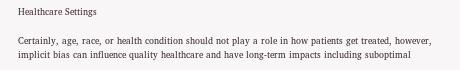Healthcare Settings

Certainly, age, race, or health condition should not play a role in how patients get treated, however, implicit bias can influence quality healthcare and have long-term impacts including suboptimal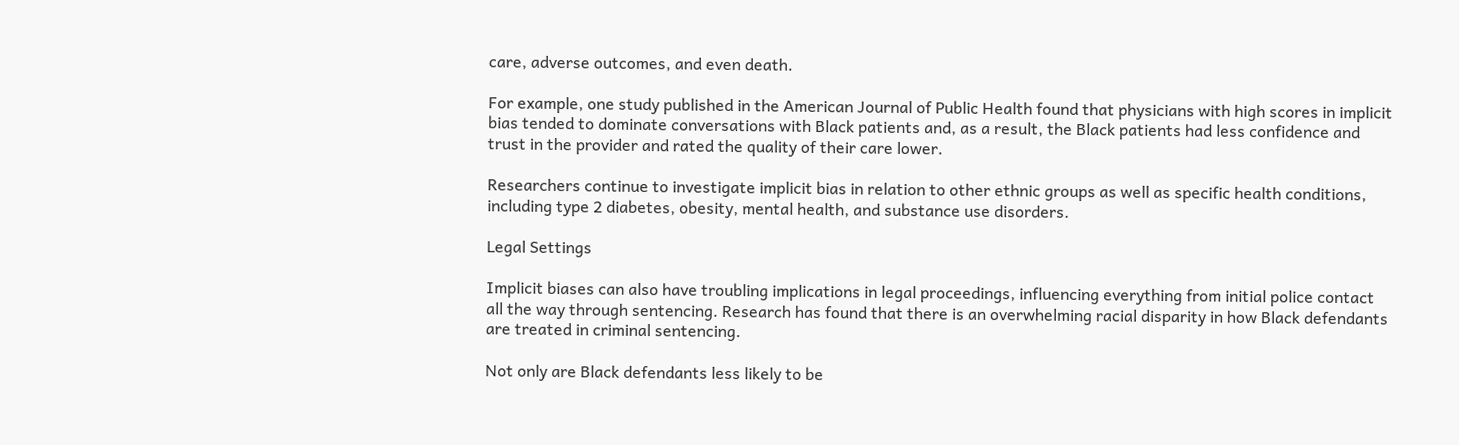care, adverse outcomes, and even death.

For example, one study published in the American Journal of Public Health found that physicians with high scores in implicit bias tended to dominate conversations with Black patients and, as a result, the Black patients had less confidence and trust in the provider and rated the quality of their care lower.

Researchers continue to investigate implicit bias in relation to other ethnic groups as well as specific health conditions, including type 2 diabetes, obesity, mental health, and substance use disorders.

Legal Settings

Implicit biases can also have troubling implications in legal proceedings, influencing everything from initial police contact all the way through sentencing. Research has found that there is an overwhelming racial disparity in how Black defendants are treated in criminal sentencing.

Not only are Black defendants less likely to be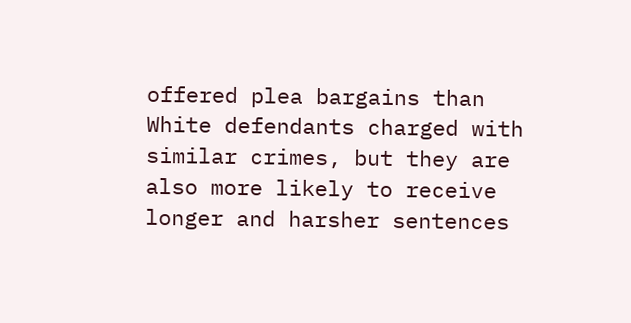offered plea bargains than White defendants charged with similar crimes, but they are also more likely to receive longer and harsher sentences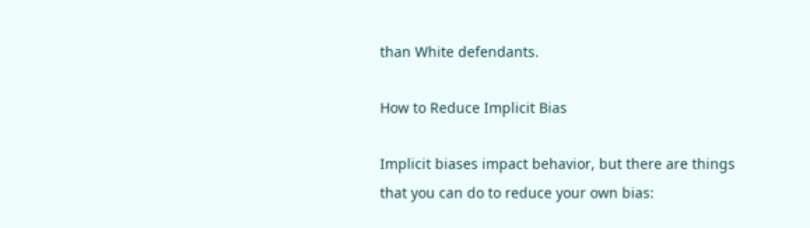than White defendants.

How to Reduce Implicit Bias

Implicit biases impact behavior, but there are things that you can do to reduce your own bias: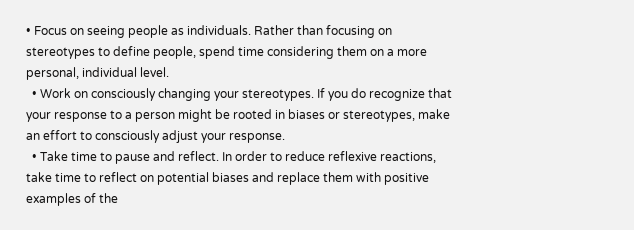• Focus on seeing people as individuals. Rather than focusing on stereotypes to define people, spend time considering them on a more personal, individual level.
  • Work on consciously changing your stereotypes. If you do recognize that your response to a person might be rooted in biases or stereotypes, make an effort to consciously adjust your response.
  • Take time to pause and reflect. In order to reduce reflexive reactions, take time to reflect on potential biases and replace them with positive examples of the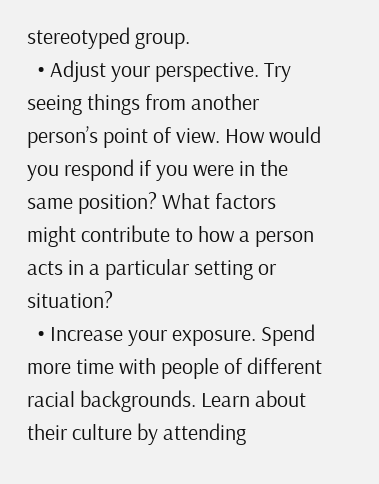stereotyped group.
  • Adjust your perspective. Try seeing things from another person’s point of view. How would you respond if you were in the same position? What factors might contribute to how a person acts in a particular setting or situation?
  • Increase your exposure. Spend more time with people of different racial backgrounds. Learn about their culture by attending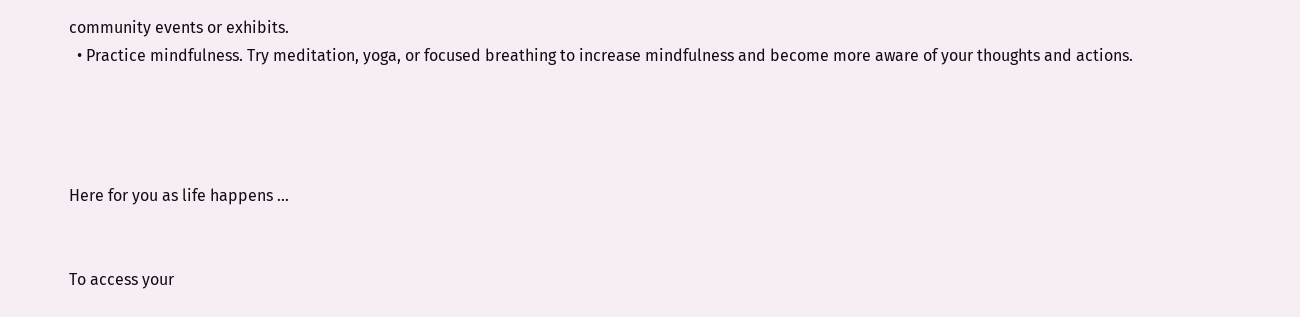community events or exhibits.
  • Practice mindfulness. Try meditation, yoga, or focused breathing to increase mindfulness and become more aware of your thoughts and actions.




Here for you as life happens …


To access your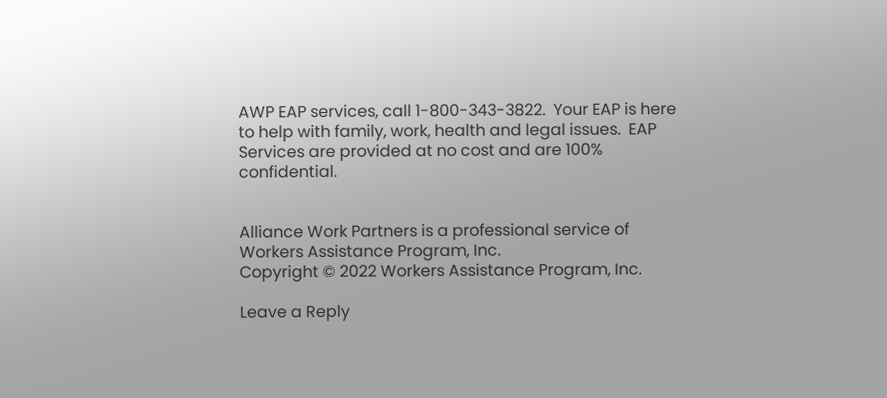AWP EAP services, call 1-800-343-3822.  Your EAP is here to help with family, work, health and legal issues.  EAP Services are provided at no cost and are 100% confidential.


Alliance Work Partners is a professional service of Workers Assistance Program, Inc.
Copyright © 2022 Workers Assistance Program, Inc.

Leave a Reply